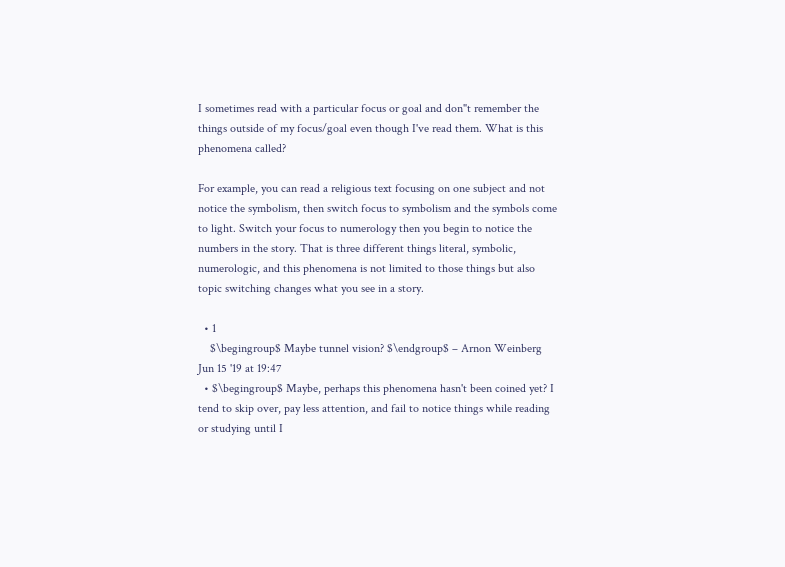I sometimes read with a particular focus or goal and don"t remember the things outside of my focus/goal even though I've read them. What is this phenomena called?

For example, you can read a religious text focusing on one subject and not notice the symbolism, then switch focus to symbolism and the symbols come to light. Switch your focus to numerology then you begin to notice the numbers in the story. That is three different things literal, symbolic, numerologic, and this phenomena is not limited to those things but also topic switching changes what you see in a story.

  • 1
    $\begingroup$ Maybe tunnel vision? $\endgroup$ – Arnon Weinberg Jun 15 '19 at 19:47
  • $\begingroup$ Maybe, perhaps this phenomena hasn't been coined yet? I tend to skip over, pay less attention, and fail to notice things while reading or studying until I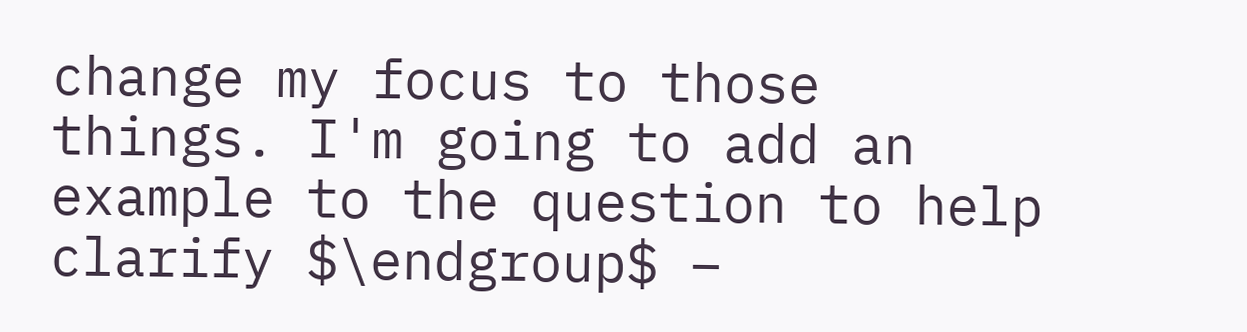change my focus to those things. I'm going to add an example to the question to help clarify $\endgroup$ –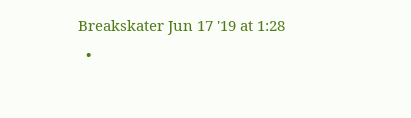Breakskater Jun 17 '19 at 1:28
  •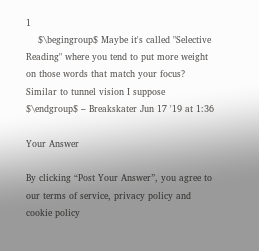1
    $\begingroup$ Maybe it's called "Selective Reading" where you tend to put more weight on those words that match your focus? Similar to tunnel vision I suppose $\endgroup$ – Breakskater Jun 17 '19 at 1:36

Your Answer

By clicking “Post Your Answer”, you agree to our terms of service, privacy policy and cookie policy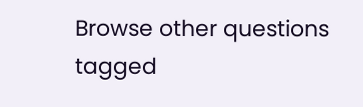Browse other questions tagged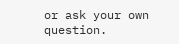or ask your own question.